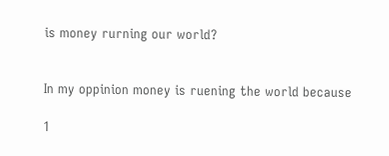is money rurning our world?


In my oppinion money is ruening the world because

1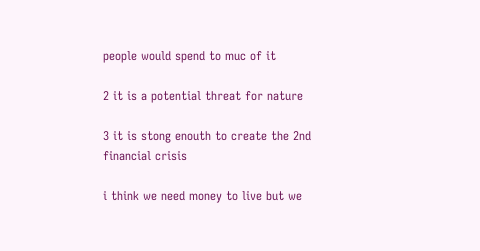people would spend to muc of it

2 it is a potential threat for nature

3 it is stong enouth to create the 2nd financial crisis

i think we need money to live but we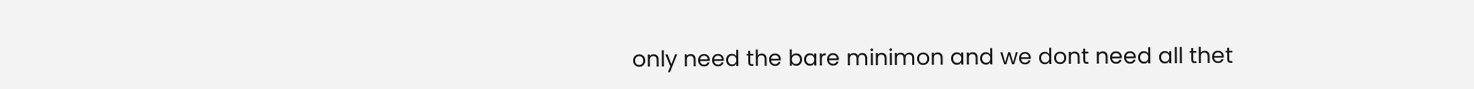only need the bare minimon and we dont need all thet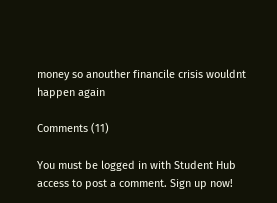money so anouther financile crisis wouldnt happen again

Comments (11)

You must be logged in with Student Hub access to post a comment. Sign up now!